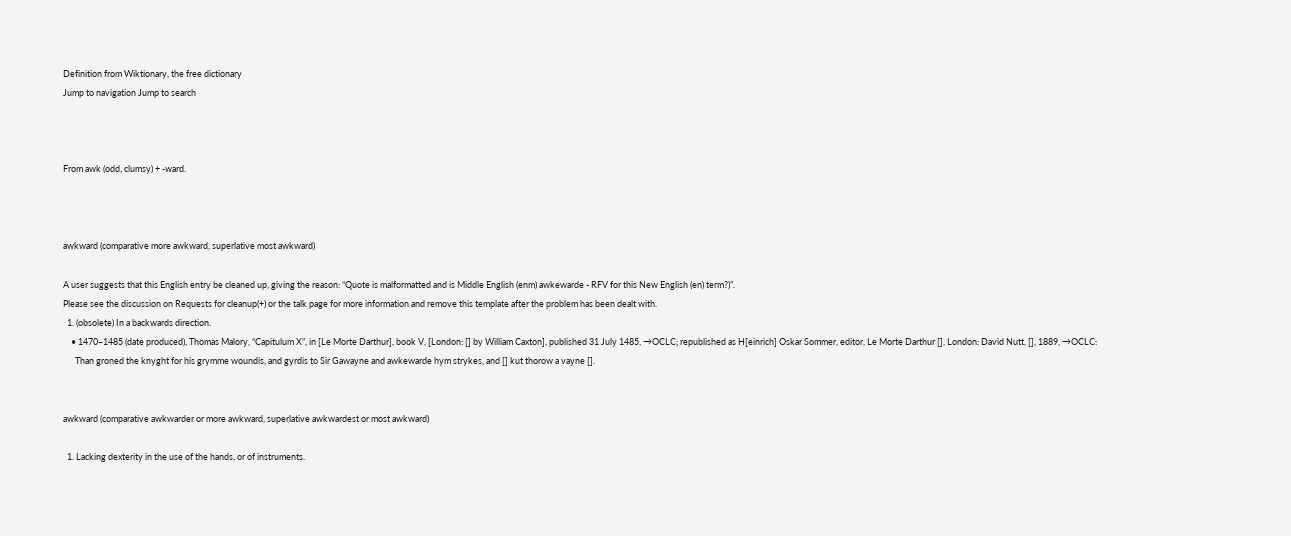Definition from Wiktionary, the free dictionary
Jump to navigation Jump to search



From awk (odd, clumsy) + -ward.



awkward (comparative more awkward, superlative most awkward)

A user suggests that this English entry be cleaned up, giving the reason: “Quote is malformatted and is Middle English (enm) awkewarde - RFV for this New English (en) term?)”.
Please see the discussion on Requests for cleanup(+) or the talk page for more information and remove this template after the problem has been dealt with.
  1. (obsolete) In a backwards direction.
    • 1470–1485 (date produced), Thomas Malory, “Capitulum X”, in [Le Morte Darthur], book V, [London: [] by William Caxton], published 31 July 1485, →OCLC; republished as H[einrich] Oskar Sommer, editor, Le Morte Darthur [], London: David Nutt, [], 1889, →OCLC:
      Than groned the knyght for his grymme woundis, and gyrdis to Sir Gawayne and awkewarde hym strykes, and [] kut thorow a vayne [].


awkward (comparative awkwarder or more awkward, superlative awkwardest or most awkward)

  1. Lacking dexterity in the use of the hands, or of instruments.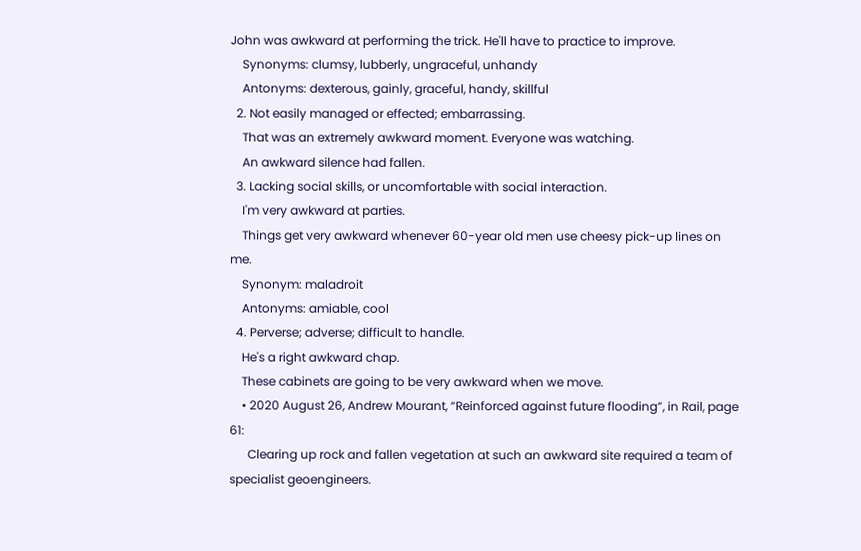John was awkward at performing the trick. He'll have to practice to improve.
    Synonyms: clumsy, lubberly, ungraceful, unhandy
    Antonyms: dexterous, gainly, graceful, handy, skillful
  2. Not easily managed or effected; embarrassing.
    That was an extremely awkward moment. Everyone was watching.
    An awkward silence had fallen.
  3. Lacking social skills, or uncomfortable with social interaction.
    I'm very awkward at parties.
    Things get very awkward whenever 60-year old men use cheesy pick-up lines on me.
    Synonym: maladroit
    Antonyms: amiable, cool
  4. Perverse; adverse; difficult to handle.
    He's a right awkward chap.
    These cabinets are going to be very awkward when we move.
    • 2020 August 26, Andrew Mourant, “Reinforced against future flooding”, in Rail, page 61:
      Clearing up rock and fallen vegetation at such an awkward site required a team of specialist geoengineers.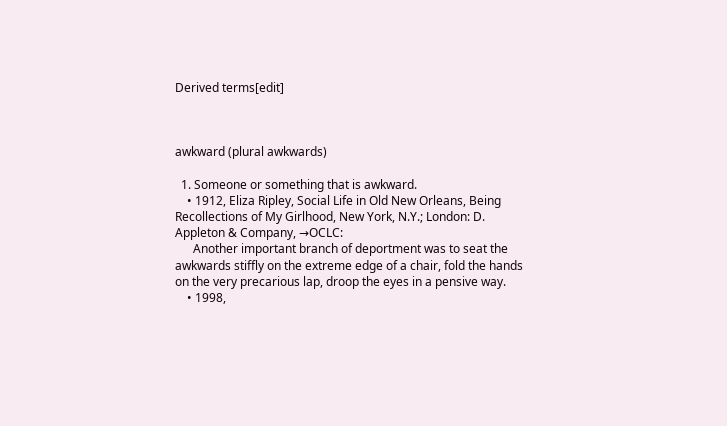Derived terms[edit]



awkward (plural awkwards)

  1. Someone or something that is awkward.
    • 1912, Eliza Ripley, Social Life in Old New Orleans, Being Recollections of My Girlhood, New York, N.Y.; London: D. Appleton & Company, →OCLC:
      Another important branch of deportment was to seat the awkwards stiffly on the extreme edge of a chair, fold the hands on the very precarious lap, droop the eyes in a pensive way.
    • 1998,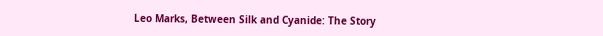Leo Marks, Between Silk and Cyanide: The Story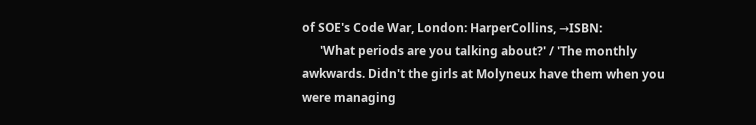of SOE's Code War, London: HarperCollins, →ISBN:
      'What periods are you talking about?' / 'The monthly awkwards. Didn't the girls at Molyneux have them when you were managing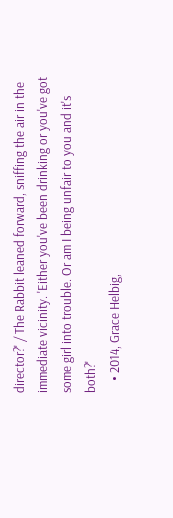director?' / The Rabbit leaned forward, sniffing the air in the immediate vicinity. 'Either you've been drinking or you've got some girl into trouble. Or am I being unfair to you and it's both?'
    • 2014, Grace Helbig,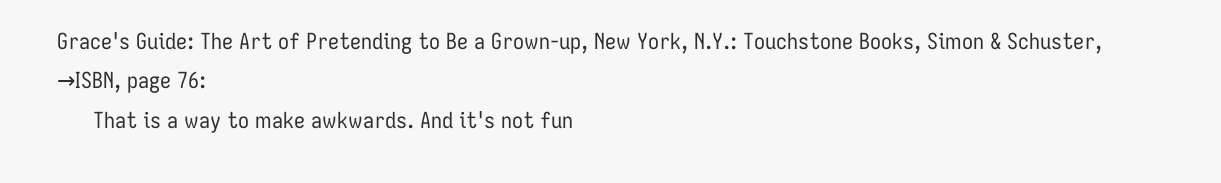Grace's Guide: The Art of Pretending to Be a Grown-up, New York, N.Y.: Touchstone Books, Simon & Schuster, →ISBN, page 76:
      That is a way to make awkwards. And it's not fun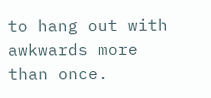to hang out with awkwards more than once.